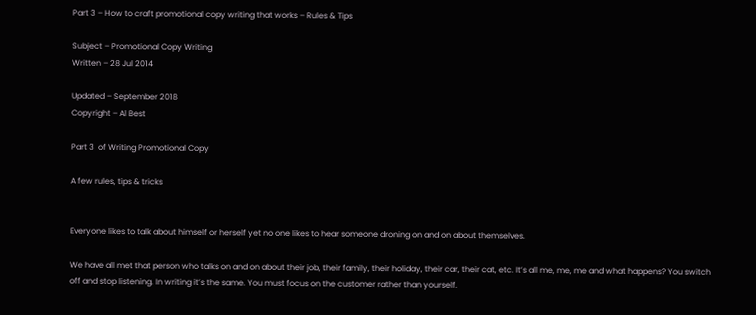Part 3 – How to craft promotional copy writing that works – Rules & Tips

Subject – Promotional Copy Writing
Written – 28 Jul 2014

Updated – September 2018
Copyright – Al Best

Part 3  of Writing Promotional Copy

A few rules, tips & tricks


Everyone likes to talk about himself or herself yet no one likes to hear someone droning on and on about themselves.

We have all met that person who talks on and on about their job, their family, their holiday, their car, their cat, etc. It’s all me, me, me and what happens? You switch off and stop listening. In writing it’s the same. You must focus on the customer rather than yourself.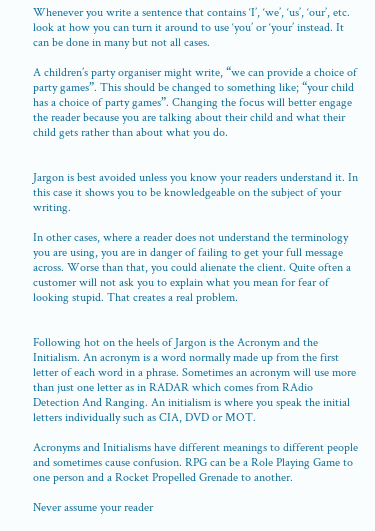Whenever you write a sentence that contains ‘I’, ‘we’, ‘us’, ‘our’, etc. look at how you can turn it around to use ‘you’ or ‘your’ instead. It can be done in many but not all cases.

A children’s party organiser might write, “we can provide a choice of party games”. This should be changed to something like; “your child has a choice of party games”. Changing the focus will better engage the reader because you are talking about their child and what their child gets rather than about what you do.


Jargon is best avoided unless you know your readers understand it. In this case it shows you to be knowledgeable on the subject of your writing.

In other cases, where a reader does not understand the terminology you are using, you are in danger of failing to get your full message across. Worse than that, you could alienate the client. Quite often a customer will not ask you to explain what you mean for fear of looking stupid. That creates a real problem.


Following hot on the heels of Jargon is the Acronym and the Initialism. An acronym is a word normally made up from the first letter of each word in a phrase. Sometimes an acronym will use more than just one letter as in RADAR which comes from RAdio Detection And Ranging. An initialism is where you speak the initial letters individually such as CIA, DVD or MOT.

Acronyms and Initialisms have different meanings to different people and sometimes cause confusion. RPG can be a Role Playing Game to one person and a Rocket Propelled Grenade to another.

Never assume your reader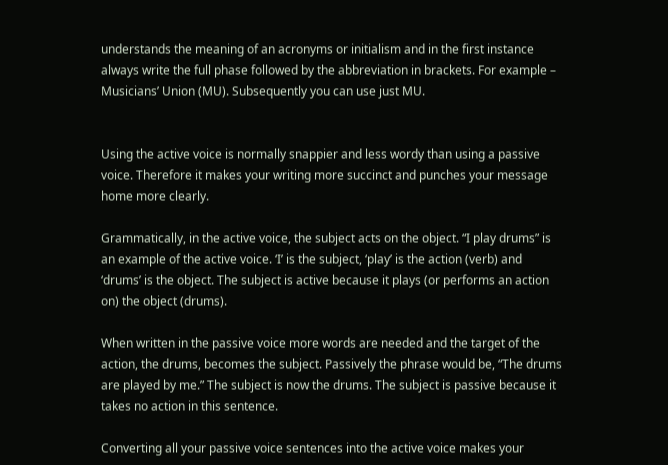understands the meaning of an acronyms or initialism and in the first instance always write the full phase followed by the abbreviation in brackets. For example – Musicians’ Union (MU). Subsequently you can use just MU.


Using the active voice is normally snappier and less wordy than using a passive voice. Therefore it makes your writing more succinct and punches your message home more clearly.

Grammatically, in the active voice, the subject acts on the object. “I play drums” is an example of the active voice. ‘I’ is the subject, ‘play’ is the action (verb) and ‘drums’ is the object. The subject is active because it plays (or performs an action on) the object (drums).

When written in the passive voice more words are needed and the target of the action, the drums, becomes the subject. Passively the phrase would be, “The drums are played by me.” The subject is now the drums. The subject is passive because it takes no action in this sentence.

Converting all your passive voice sentences into the active voice makes your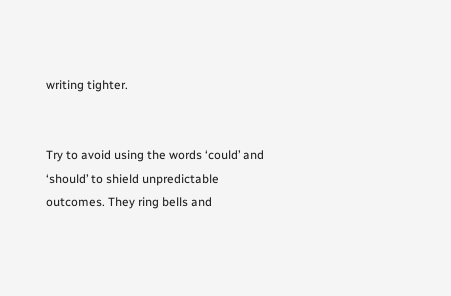writing tighter.


Try to avoid using the words ‘could’ and ‘should’ to shield unpredictable outcomes. They ring bells and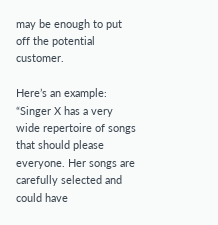may be enough to put off the potential customer.

Here’s an example: “Singer X has a very wide repertoire of songs that should please everyone. Her songs are carefully selected and could have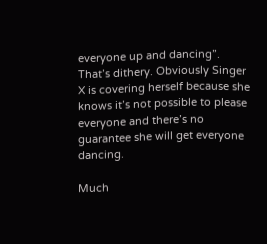everyone up and dancing”. That’s dithery. Obviously Singer X is covering herself because she knows it’s not possible to please everyone and there’s no guarantee she will get everyone dancing.

Much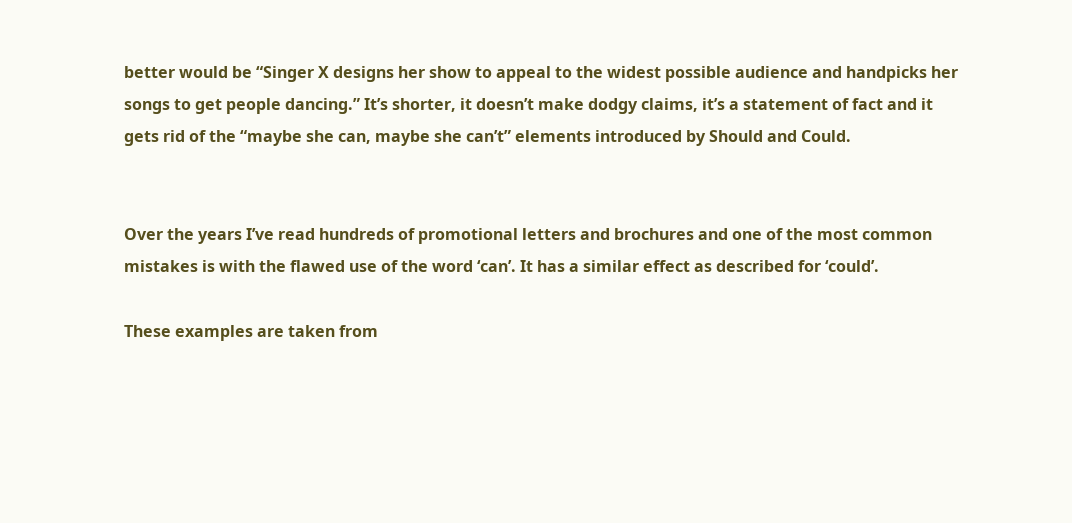better would be “Singer X designs her show to appeal to the widest possible audience and handpicks her songs to get people dancing.” It’s shorter, it doesn’t make dodgy claims, it’s a statement of fact and it gets rid of the “maybe she can, maybe she can’t” elements introduced by Should and Could.


Over the years I’ve read hundreds of promotional letters and brochures and one of the most common mistakes is with the flawed use of the word ‘can’. It has a similar effect as described for ‘could’.

These examples are taken from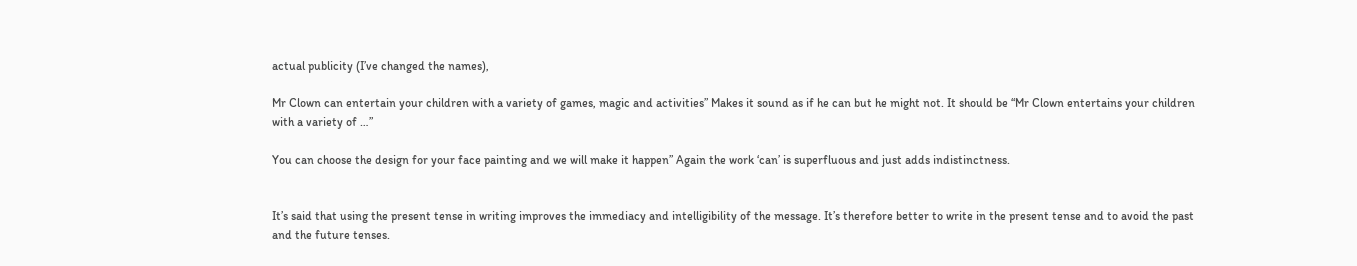actual publicity (I’ve changed the names),

Mr Clown can entertain your children with a variety of games, magic and activities” Makes it sound as if he can but he might not. It should be “Mr Clown entertains your children with a variety of …”

You can choose the design for your face painting and we will make it happen” Again the work ‘can’ is superfluous and just adds indistinctness.


It’s said that using the present tense in writing improves the immediacy and intelligibility of the message. It’s therefore better to write in the present tense and to avoid the past and the future tenses.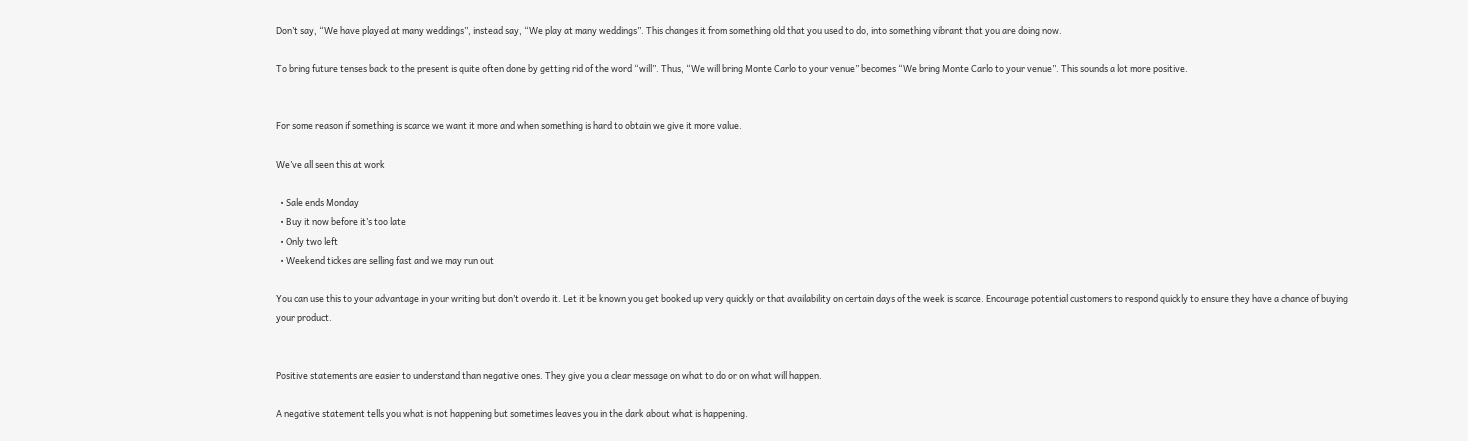Don’t say, “We have played at many weddings”, instead say, “We play at many weddings”. This changes it from something old that you used to do, into something vibrant that you are doing now.

To bring future tenses back to the present is quite often done by getting rid of the word “will”. Thus, “We will bring Monte Carlo to your venue” becomes “We bring Monte Carlo to your venue”. This sounds a lot more positive.


For some reason if something is scarce we want it more and when something is hard to obtain we give it more value.

We’ve all seen this at work

  • Sale ends Monday
  • Buy it now before it’s too late
  • Only two left
  • Weekend tickes are selling fast and we may run out

You can use this to your advantage in your writing but don’t overdo it. Let it be known you get booked up very quickly or that availability on certain days of the week is scarce. Encourage potential customers to respond quickly to ensure they have a chance of buying your product.


Positive statements are easier to understand than negative ones. They give you a clear message on what to do or on what will happen.

A negative statement tells you what is not happening but sometimes leaves you in the dark about what is happening.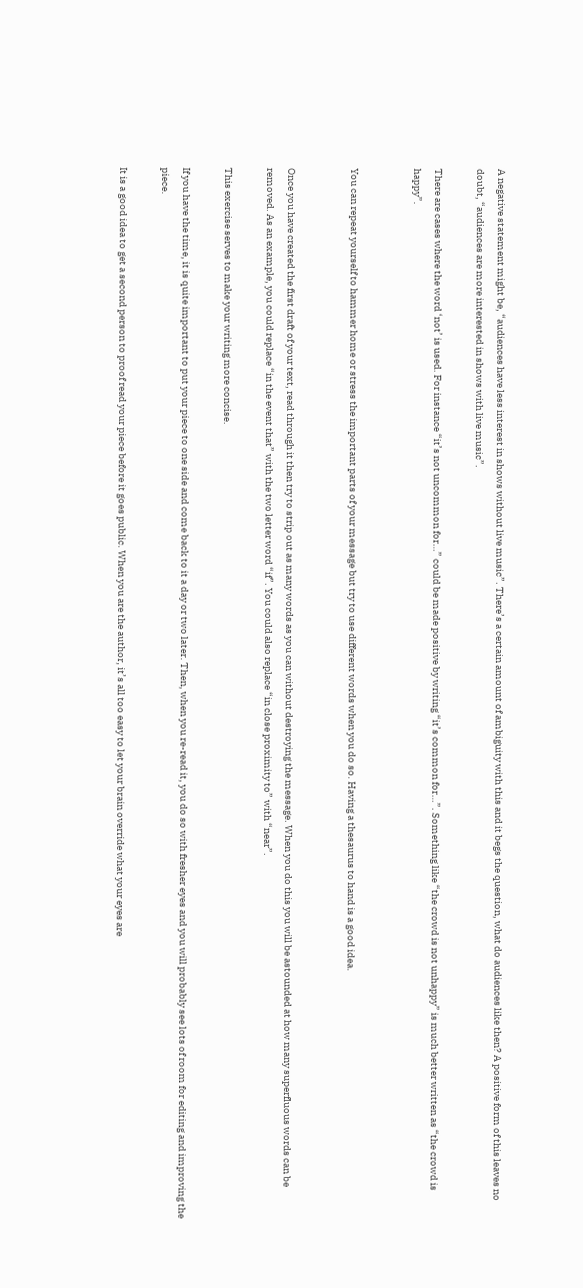A negative statement might be, “audiences have less interest in shows without live music”. There’s a certain amount of ambiguity with this and it begs the question, what do audiences like then? A positive form of this leaves no doubt, “audiences are more interested in shows with live music”.

There are cases where the word ‘not’ is used. For instance “it’s not uncommon for…” could be made positive by writing “it’s common for…”. Something like “the crowd is not unhappy” is much better written as “the crowd is happy”.


You can repeat yourself to hammer home or stress the important parts of your message but try to use different words when you do so. Having a thesaurus to hand is a good idea.


Once you have created the first draft of your text, read through it then try to strip out as many words as you can without destroying the message. When you do this you will be astounded at how many superfluous words can be removed. As an example, you could replace “in the event that” with the two letter word “if”. You could also replace “in close proximity to” with “near”.

This exercise serves to make your writing more concise.

If you have the time, it is quite important to put your piece to one side and come back to it a day or two later. Then, when you re-read it, you do so with fresher eyes and you will probably see lots of room for editing and improving the piece.

It is a good idea to get a second person to proof read your piece before it goes public. When you are the author, it’s all too easy to let your brain override what your eyes are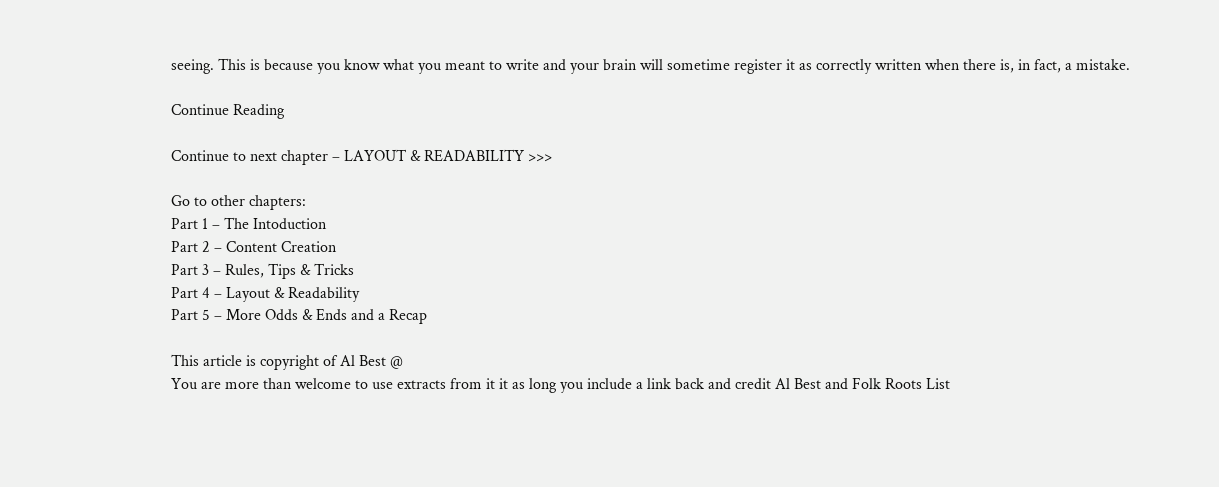seeing. This is because you know what you meant to write and your brain will sometime register it as correctly written when there is, in fact, a mistake.

Continue Reading

Continue to next chapter – LAYOUT & READABILITY >>>

Go to other chapters:
Part 1 – The Intoduction
Part 2 – Content Creation
Part 3 – Rules, Tips & Tricks
Part 4 – Layout & Readability
Part 5 – More Odds & Ends and a Recap

This article is copyright of Al Best @
You are more than welcome to use extracts from it it as long you include a link back and credit Al Best and Folk Roots List